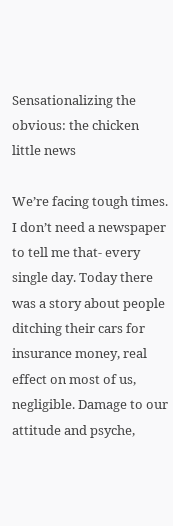Sensationalizing the obvious: the chicken little news

We’re facing tough times. I don’t need a newspaper to tell me that- every single day. Today there was a story about people ditching their cars for insurance money, real effect on most of us, negligible. Damage to our attitude and psyche,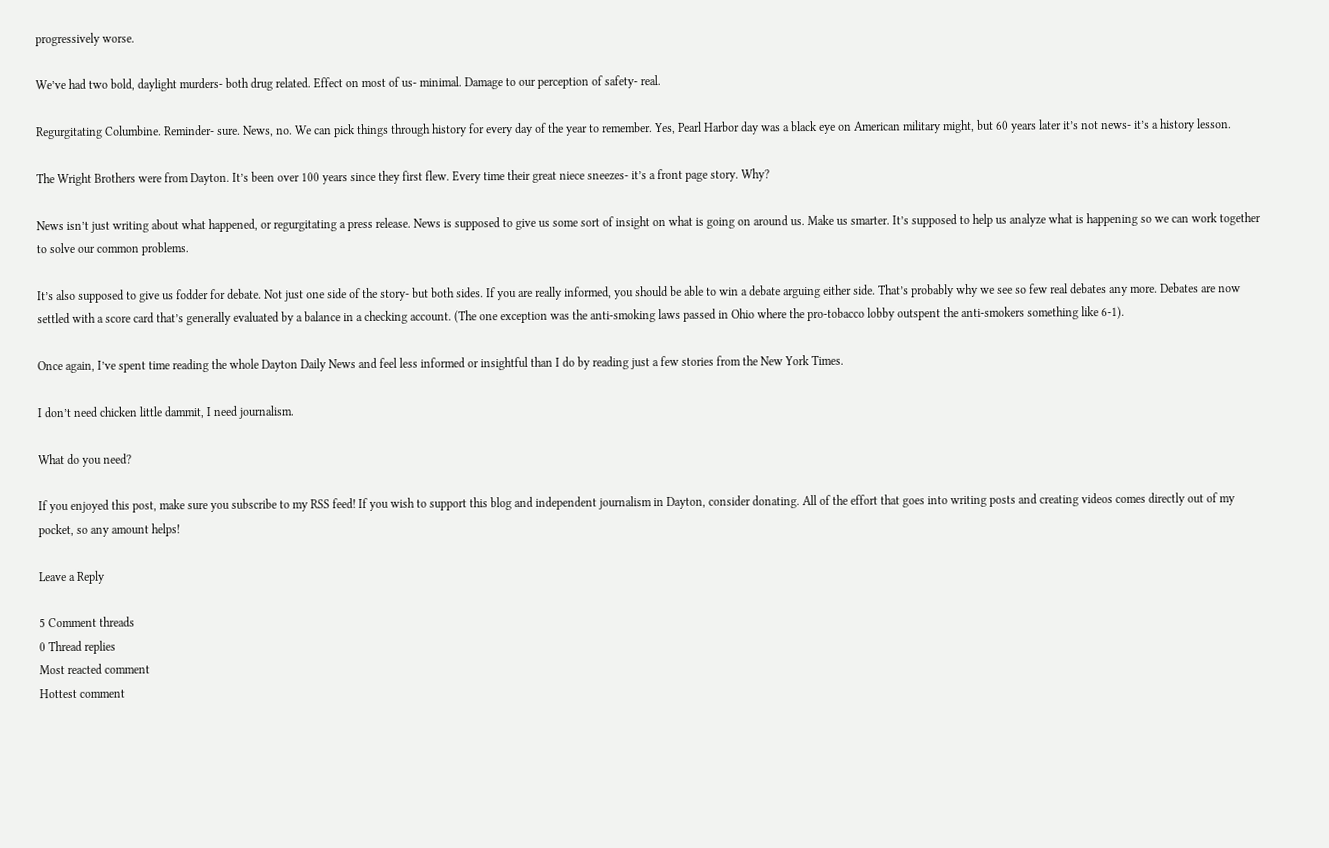progressively worse.

We’ve had two bold, daylight murders- both drug related. Effect on most of us- minimal. Damage to our perception of safety- real.

Regurgitating Columbine. Reminder- sure. News, no. We can pick things through history for every day of the year to remember. Yes, Pearl Harbor day was a black eye on American military might, but 60 years later it’s not news- it’s a history lesson.

The Wright Brothers were from Dayton. It’s been over 100 years since they first flew. Every time their great niece sneezes- it’s a front page story. Why?

News isn’t just writing about what happened, or regurgitating a press release. News is supposed to give us some sort of insight on what is going on around us. Make us smarter. It’s supposed to help us analyze what is happening so we can work together to solve our common problems.

It’s also supposed to give us fodder for debate. Not just one side of the story- but both sides. If you are really informed, you should be able to win a debate arguing either side. That’s probably why we see so few real debates any more. Debates are now settled with a score card that’s generally evaluated by a balance in a checking account. (The one exception was the anti-smoking laws passed in Ohio where the pro-tobacco lobby outspent the anti-smokers something like 6-1).

Once again, I’ve spent time reading the whole Dayton Daily News and feel less informed or insightful than I do by reading just a few stories from the New York Times.

I don’t need chicken little dammit, I need journalism.

What do you need?

If you enjoyed this post, make sure you subscribe to my RSS feed! If you wish to support this blog and independent journalism in Dayton, consider donating. All of the effort that goes into writing posts and creating videos comes directly out of my pocket, so any amount helps!

Leave a Reply

5 Comment threads
0 Thread replies
Most reacted comment
Hottest comment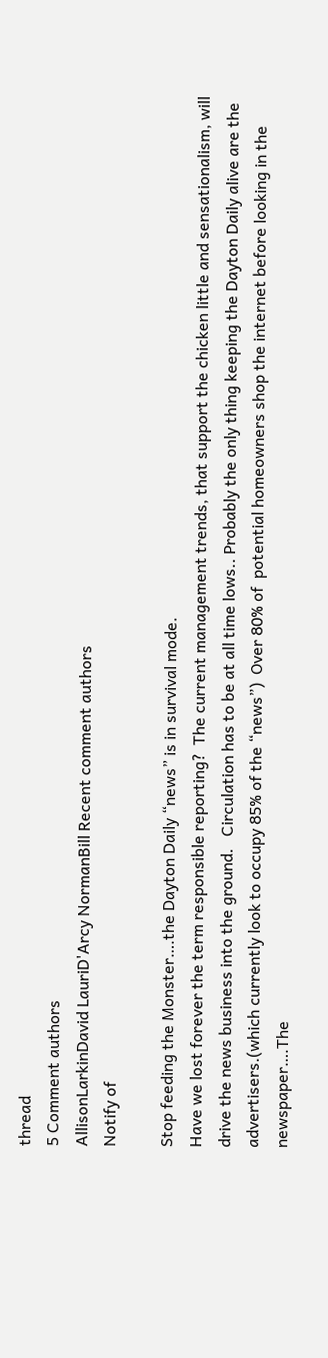thread
5 Comment authors
AllisonLarkinDavid LauriD'Arcy NormanBill Recent comment authors
Notify of

Stop feeding the Monster….the Dayton Daily “news” is in survival mode.
Have we lost forever the term responsible reporting?  The current management trends, that support the chicken little and sensationalism, will drive the news business into the ground.   Circulation has to be at all time lows.. Probably the only thing keeping the Dayton Daily alive are the advertisers.(which currently look to occupy 85% of the “news”)  Over 80% of  potential homeowners shop the internet before looking in the newspaper….The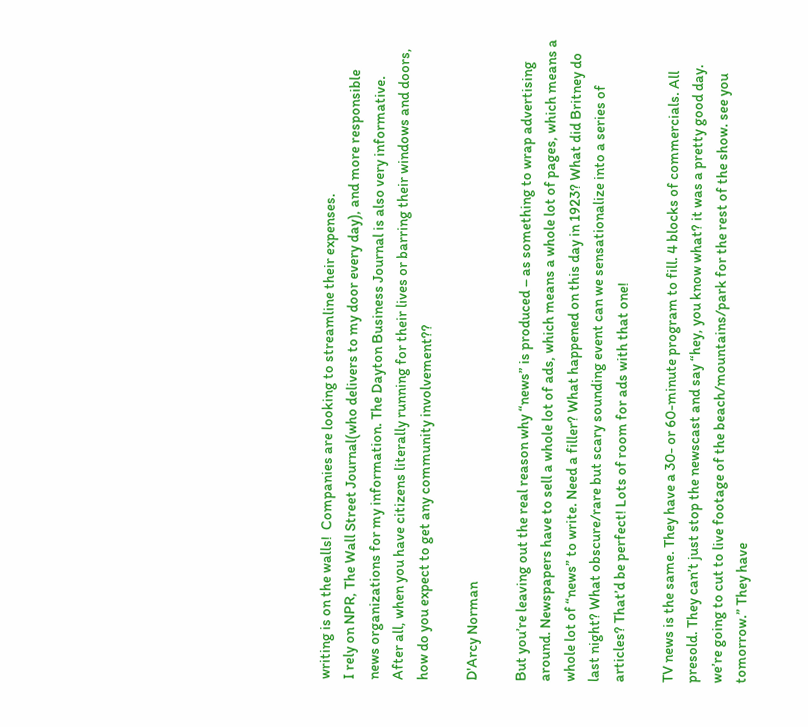writing is on the walls!  Companies are looking to streamline their expenses.
I rely on NPR, The Wall Street Journal(who delivers to my door every day), and more responsible news organizations for my information. The Dayton Business Journal is also very informative.
After all, when you have citizens literally running for their lives or barring their windows and doors, how do you expect to get any community involvement??

D'Arcy Norman

But you’re leaving out the real reason why “news” is produced – as something to wrap advertising around. Newspapers have to sell a whole lot of ads, which means a whole lot of pages, which means a whole lot of “news” to write. Need a filler? What happened on this day in 1923? What did Britney do last night? What obscure/rare but scary sounding event can we sensationalize into a series of articles? That’d be perfect! Lots of room for ads with that one!

TV news is the same. They have a 30- or 60-minute program to fill. 4 blocks of commercials. All presold. They can’t just stop the newscast and say “hey, you know what? it was a pretty good day. we’re going to cut to live footage of the beach/mountains/park for the rest of the show. see you tomorrow.” They have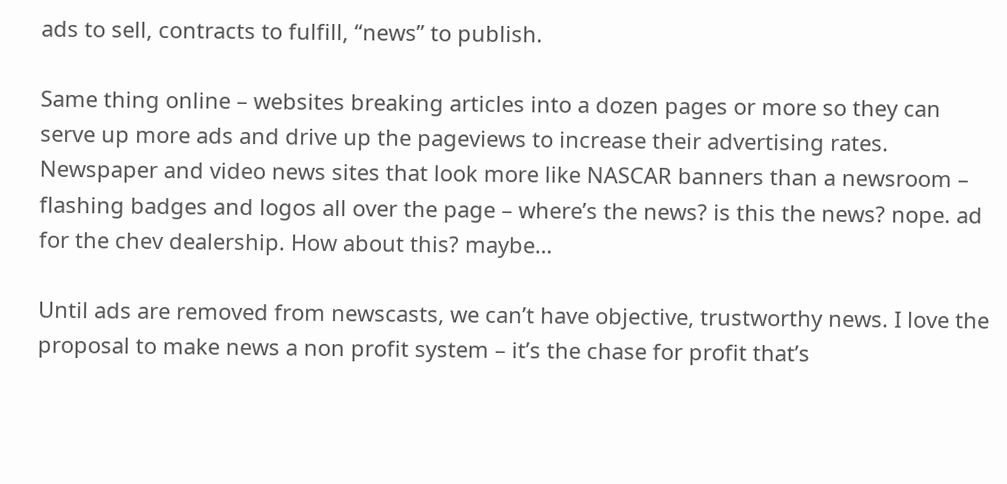ads to sell, contracts to fulfill, “news” to publish.

Same thing online – websites breaking articles into a dozen pages or more so they can serve up more ads and drive up the pageviews to increase their advertising rates. Newspaper and video news sites that look more like NASCAR banners than a newsroom – flashing badges and logos all over the page – where’s the news? is this the news? nope. ad for the chev dealership. How about this? maybe…

Until ads are removed from newscasts, we can’t have objective, trustworthy news. I love the proposal to make news a non profit system – it’s the chase for profit that’s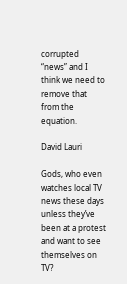corrupted “news” and I think we need to remove that from the equation.

David Lauri

Gods, who even watches local TV news these days unless they’ve been at a protest and want to see themselves on TV?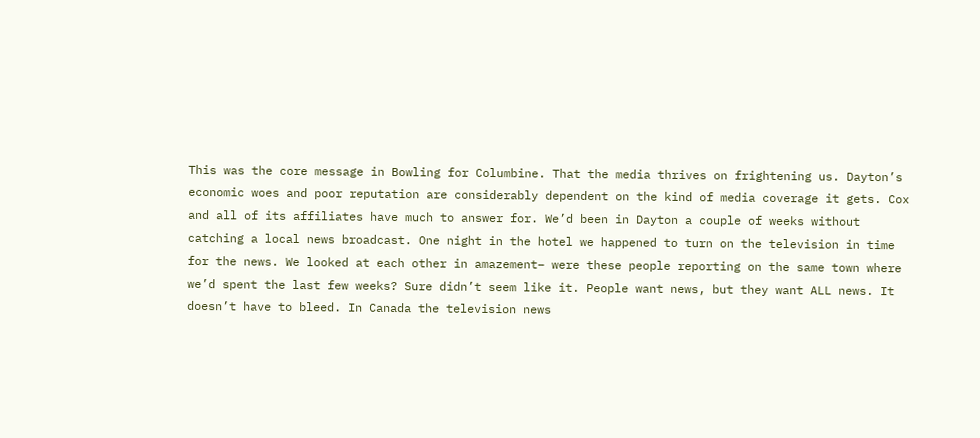This was the core message in Bowling for Columbine. That the media thrives on frightening us. Dayton’s economic woes and poor reputation are considerably dependent on the kind of media coverage it gets. Cox and all of its affiliates have much to answer for. We’d been in Dayton a couple of weeks without catching a local news broadcast. One night in the hotel we happened to turn on the television in time for the news. We looked at each other in amazement– were these people reporting on the same town where we’d spent the last few weeks? Sure didn’t seem like it. People want news, but they want ALL news. It doesn’t have to bleed. In Canada the television news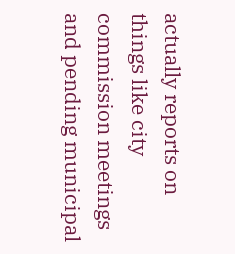actually reports on things like city commission meetings and pending municipal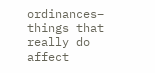ordinances– things that really do affect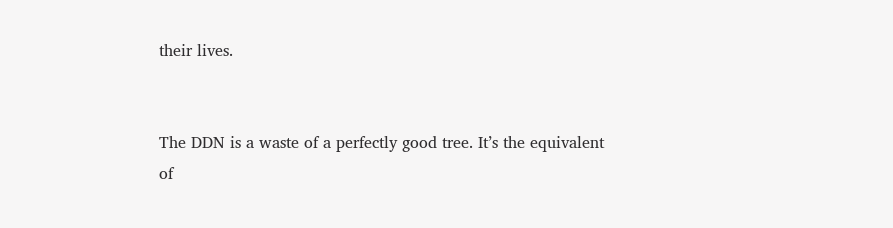their lives.


The DDN is a waste of a perfectly good tree. It’s the equivalent of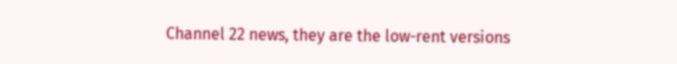Channel 22 news, they are the low-rent versions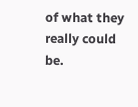of what they really could be.